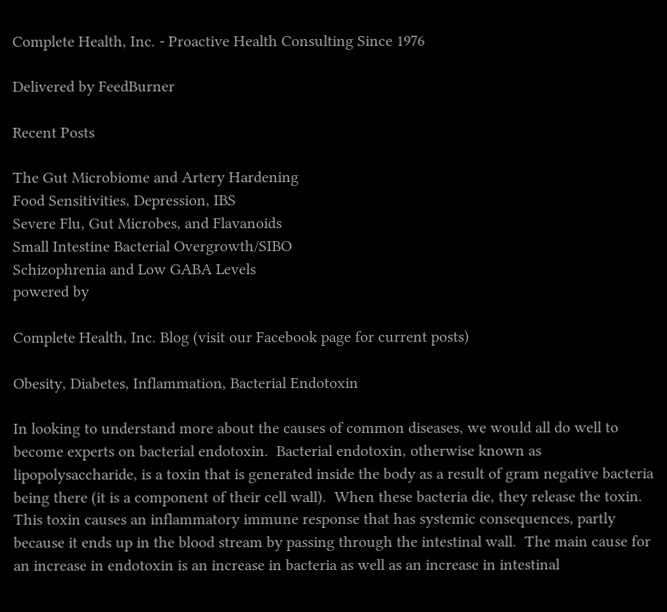Complete Health, Inc. - Proactive Health Consulting Since 1976

Delivered by FeedBurner

Recent Posts

The Gut Microbiome and Artery Hardening
Food Sensitivities, Depression, IBS
Severe Flu, Gut Microbes, and Flavanoids
Small Intestine Bacterial Overgrowth/SIBO
Schizophrenia and Low GABA Levels
powered by

Complete Health, Inc. Blog (visit our Facebook page for current posts)

Obesity, Diabetes, Inflammation, Bacterial Endotoxin

In looking to understand more about the causes of common diseases, we would all do well to become experts on bacterial endotoxin.  Bacterial endotoxin, otherwise known as lipopolysaccharide, is a toxin that is generated inside the body as a result of gram negative bacteria being there (it is a component of their cell wall).  When these bacteria die, they release the toxin.  This toxin causes an inflammatory immune response that has systemic consequences, partly because it ends up in the blood stream by passing through the intestinal wall.  The main cause for an increase in endotoxin is an increase in bacteria as well as an increase in intestinal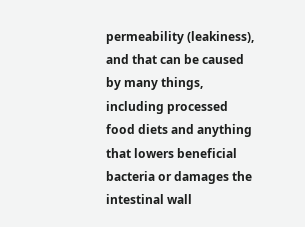permeability (leakiness), and that can be caused by many things, including processed food diets and anything that lowers beneficial bacteria or damages the intestinal wall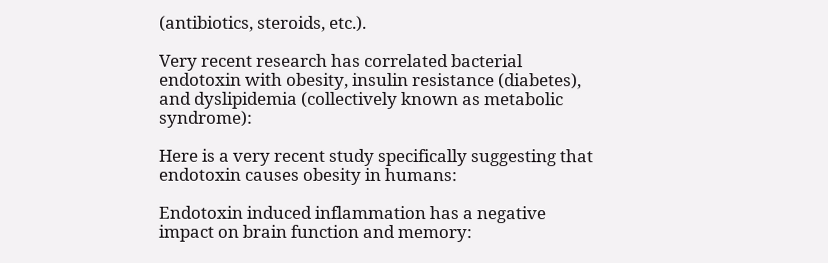(antibiotics, steroids, etc.).

Very recent research has correlated bacterial endotoxin with obesity, insulin resistance (diabetes), and dyslipidemia (collectively known as metabolic syndrome):

Here is a very recent study specifically suggesting that endotoxin causes obesity in humans:

Endotoxin induced inflammation has a negative impact on brain function and memory: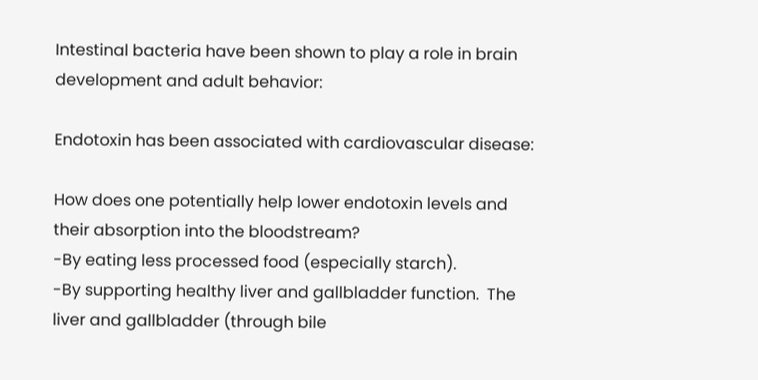Intestinal bacteria have been shown to play a role in brain development and adult behavior:

Endotoxin has been associated with cardiovascular disease:

How does one potentially help lower endotoxin levels and their absorption into the bloodstream?
-By eating less processed food (especially starch).
-By supporting healthy liver and gallbladder function.  The liver and gallbladder (through bile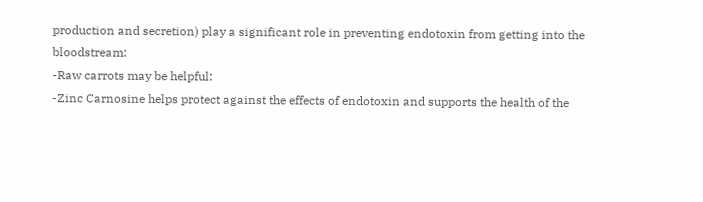production and secretion) play a significant role in preventing endotoxin from getting into the bloodstream:
-Raw carrots may be helpful:
-Zinc Carnosine helps protect against the effects of endotoxin and supports the health of the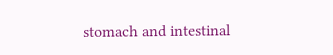stomach and intestinal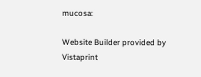mucosa:

Website Builder provided by  Vistaprint